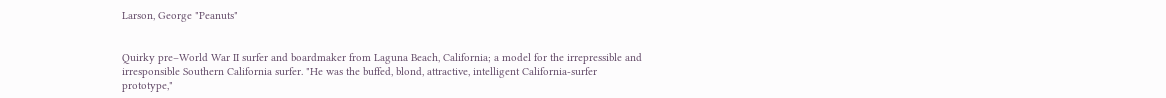Larson, George "Peanuts"


Quirky pre–World War II surfer and boardmaker from Laguna Beach, California; a model for the irrepressible and irresponsible Southern California surfer. "He was the buffed, blond, attractive, intelligent California-surfer prototype,"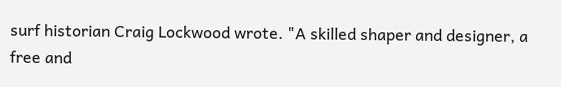surf historian Craig Lockwood wrote. "A skilled shaper and designer, a free and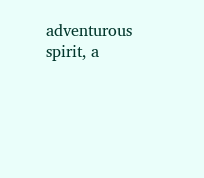adventurous spirit, a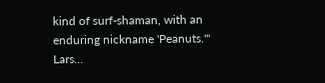kind of surf-shaman, with an enduring nickname 'Peanuts.'" Lars...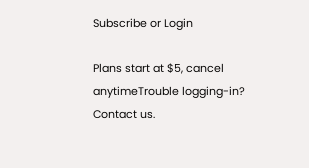Subscribe or Login

Plans start at $5, cancel anytimeTrouble logging-in? Contact us.